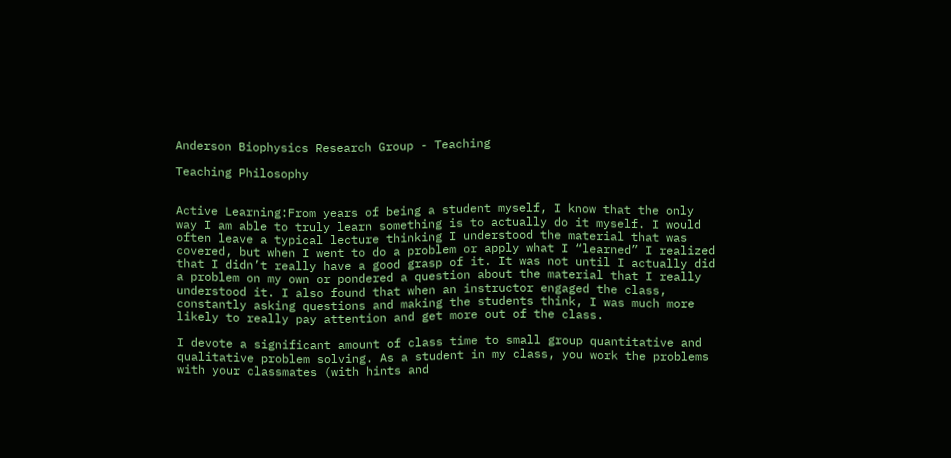Anderson Biophysics Research Group - Teaching

Teaching Philosophy


Active Learning:From years of being a student myself, I know that the only way I am able to truly learn something is to actually do it myself. I would often leave a typical lecture thinking I understood the material that was covered, but when I went to do a problem or apply what I “learned” I realized that I didn’t really have a good grasp of it. It was not until I actually did a problem on my own or pondered a question about the material that I really understood it. I also found that when an instructor engaged the class, constantly asking questions and making the students think, I was much more likely to really pay attention and get more out of the class.

I devote a significant amount of class time to small group quantitative and qualitative problem solving. As a student in my class, you work the problems with your classmates (with hints and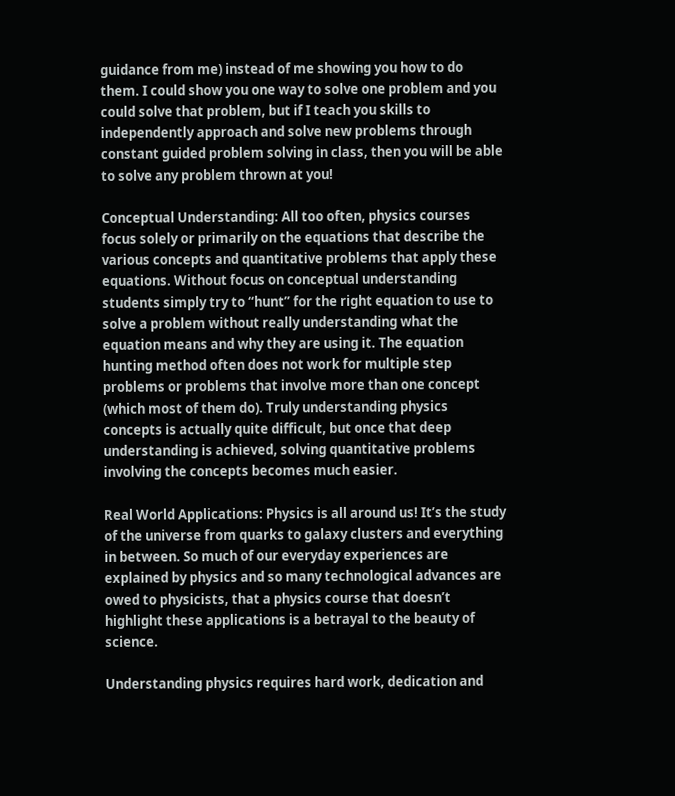guidance from me) instead of me showing you how to do them. I could show you one way to solve one problem and you could solve that problem, but if I teach you skills to independently approach and solve new problems through constant guided problem solving in class, then you will be able to solve any problem thrown at you!

Conceptual Understanding: All too often, physics courses focus solely or primarily on the equations that describe the various concepts and quantitative problems that apply these equations. Without focus on conceptual understanding students simply try to “hunt” for the right equation to use to solve a problem without really understanding what the equation means and why they are using it. The equation hunting method often does not work for multiple step problems or problems that involve more than one concept (which most of them do). Truly understanding physics concepts is actually quite difficult, but once that deep understanding is achieved, solving quantitative problems involving the concepts becomes much easier.

Real World Applications: Physics is all around us! It’s the study of the universe from quarks to galaxy clusters and everything in between. So much of our everyday experiences are explained by physics and so many technological advances are owed to physicists, that a physics course that doesn’t highlight these applications is a betrayal to the beauty of science.

Understanding physics requires hard work, dedication and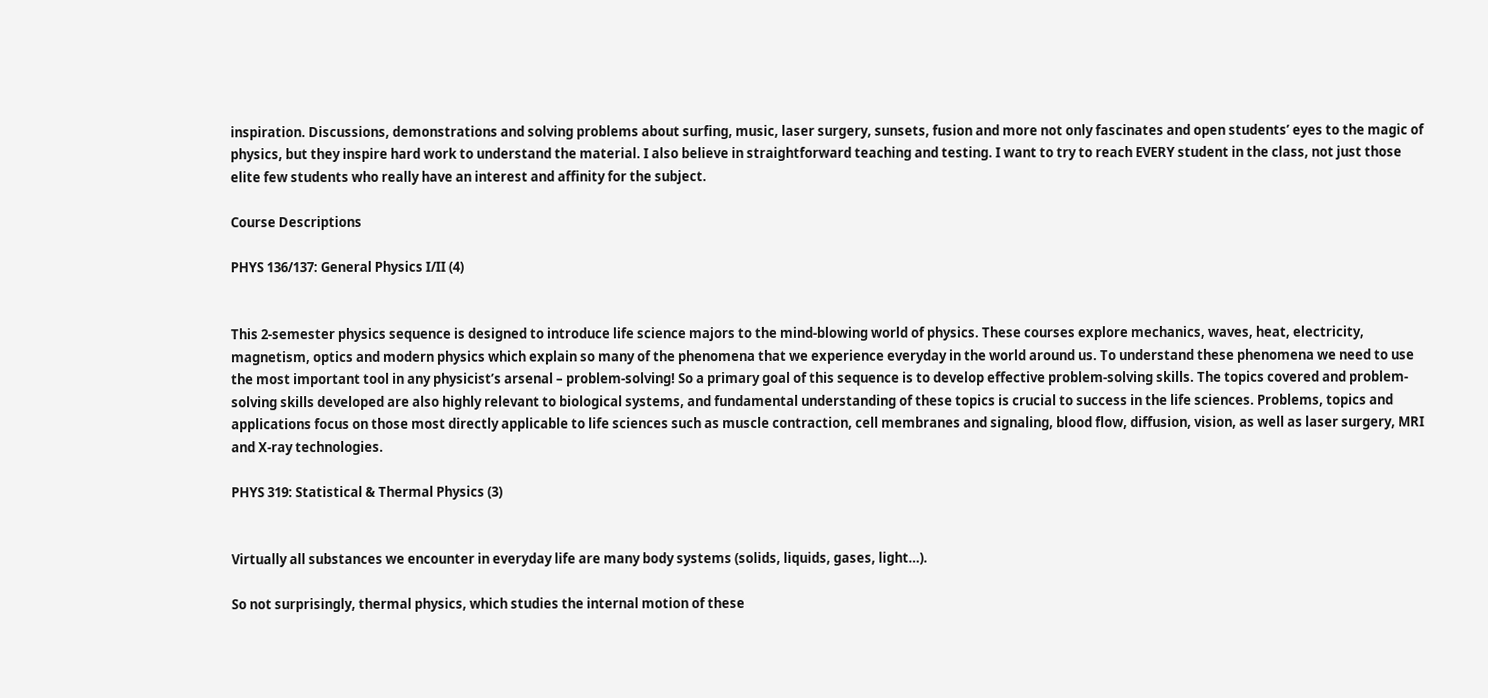inspiration. Discussions, demonstrations and solving problems about surfing, music, laser surgery, sunsets, fusion and more not only fascinates and open students’ eyes to the magic of physics, but they inspire hard work to understand the material. I also believe in straightforward teaching and testing. I want to try to reach EVERY student in the class, not just those elite few students who really have an interest and affinity for the subject.

Course Descriptions

PHYS 136/137: General Physics I/II (4)


This 2-semester physics sequence is designed to introduce life science majors to the mind-blowing world of physics. These courses explore mechanics, waves, heat, electricity, magnetism, optics and modern physics which explain so many of the phenomena that we experience everyday in the world around us. To understand these phenomena we need to use the most important tool in any physicist’s arsenal – problem-solving! So a primary goal of this sequence is to develop effective problem-solving skills. The topics covered and problem-solving skills developed are also highly relevant to biological systems, and fundamental understanding of these topics is crucial to success in the life sciences. Problems, topics and applications focus on those most directly applicable to life sciences such as muscle contraction, cell membranes and signaling, blood flow, diffusion, vision, as well as laser surgery, MRI and X-ray technologies.

PHYS 319: Statistical & Thermal Physics (3)


Virtually all substances we encounter in everyday life are many body systems (solids, liquids, gases, light…).

So not surprisingly, thermal physics, which studies the internal motion of these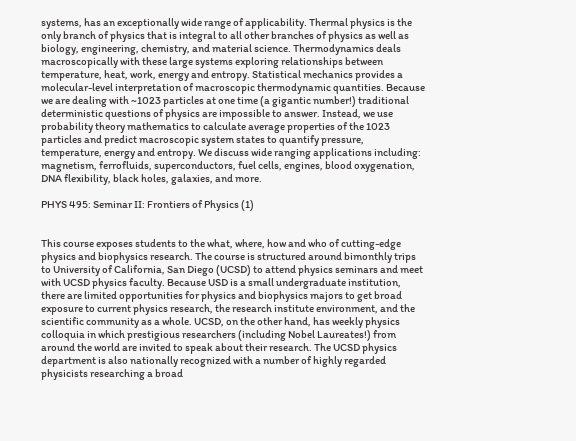systems, has an exceptionally wide range of applicability. Thermal physics is the only branch of physics that is integral to all other branches of physics as well as biology, engineering, chemistry, and material science. Thermodynamics deals macroscopically with these large systems exploring relationships between temperature, heat, work, energy and entropy. Statistical mechanics provides a molecular-level interpretation of macroscopic thermodynamic quantities. Because we are dealing with ~1023 particles at one time (a gigantic number!) traditional deterministic questions of physics are impossible to answer. Instead, we use probability theory mathematics to calculate average properties of the 1023 particles and predict macroscopic system states to quantify pressure, temperature, energy and entropy. We discuss wide ranging applications including: magnetism, ferrofluids, superconductors, fuel cells, engines, blood oxygenation, DNA flexibility, black holes, galaxies, and more.

PHYS 495: Seminar II: Frontiers of Physics (1)


This course exposes students to the what, where, how and who of cutting-edge physics and biophysics research. The course is structured around bimonthly trips to University of California, San Diego (UCSD) to attend physics seminars and meet with UCSD physics faculty. Because USD is a small undergraduate institution, there are limited opportunities for physics and biophysics majors to get broad exposure to current physics research, the research institute environment, and the scientific community as a whole. UCSD, on the other hand, has weekly physics colloquia in which prestigious researchers (including Nobel Laureates!) from around the world are invited to speak about their research. The UCSD physics department is also nationally recognized with a number of highly regarded physicists researching a broad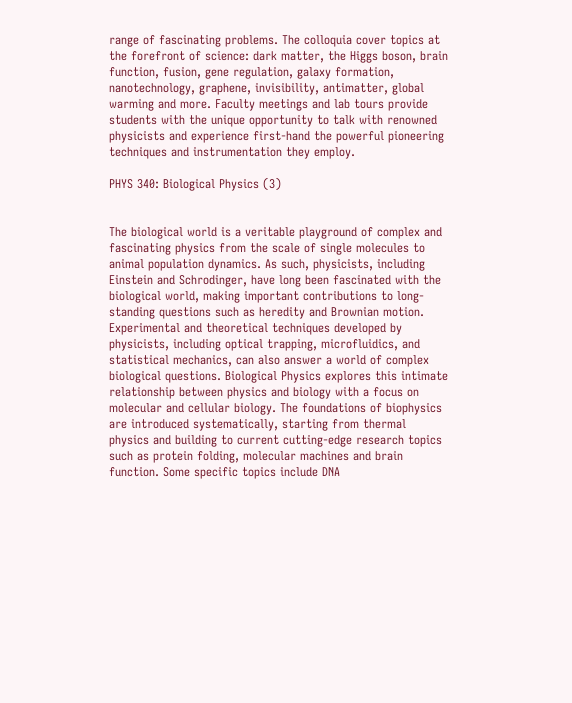range of fascinating problems. The colloquia cover topics at the forefront of science: dark matter, the Higgs boson, brain function, fusion, gene regulation, galaxy formation, nanotechnology, graphene, invisibility, antimatter, global warming and more. Faculty meetings and lab tours provide students with the unique opportunity to talk with renowned physicists and experience first-hand the powerful pioneering techniques and instrumentation they employ.

PHYS 340: Biological Physics (3)


The biological world is a veritable playground of complex and fascinating physics from the scale of single molecules to animal population dynamics. As such, physicists, including Einstein and Schrodinger, have long been fascinated with the biological world, making important contributions to long-standing questions such as heredity and Brownian motion. Experimental and theoretical techniques developed by physicists, including optical trapping, microfluidics, and statistical mechanics, can also answer a world of complex biological questions. Biological Physics explores this intimate relationship between physics and biology with a focus on molecular and cellular biology. The foundations of biophysics are introduced systematically, starting from thermal physics and building to current cutting-edge research topics such as protein folding, molecular machines and brain function. Some specific topics include DNA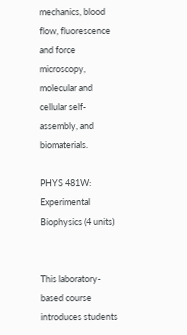mechanics, blood flow, fluorescence and force microscopy, molecular and cellular self-assembly, and biomaterials.

PHYS 481W: Experimental Biophysics (4 units)


This laboratory-based course introduces students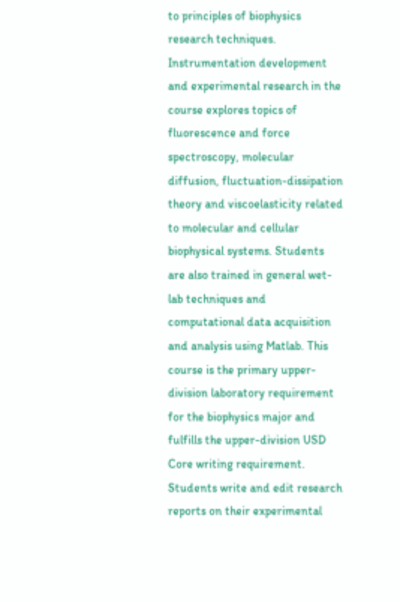to principles of biophysics research techniques. Instrumentation development and experimental research in the course explores topics of fluorescence and force spectroscopy, molecular diffusion, fluctuation-dissipation theory and viscoelasticity related to molecular and cellular biophysical systems. Students are also trained in general wet-lab techniques and computational data acquisition and analysis using Matlab. This course is the primary upper-division laboratory requirement for the biophysics major and fulfills the upper-division USD Core writing requirement. Students write and edit research reports on their experimental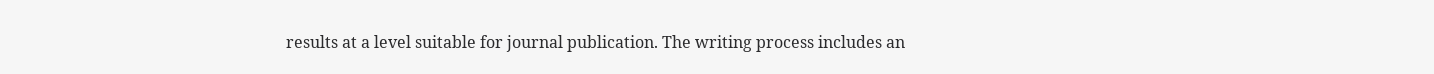results at a level suitable for journal publication. The writing process includes an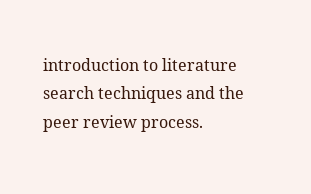introduction to literature search techniques and the peer review process.